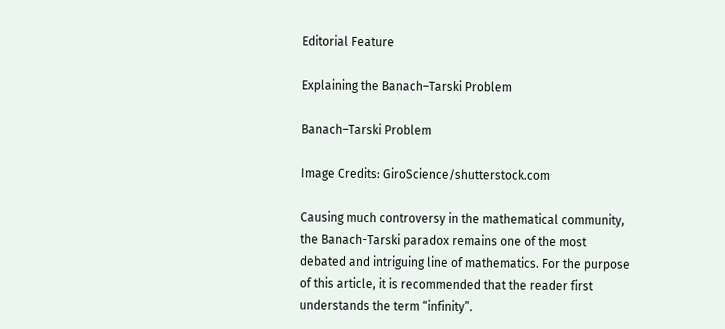Editorial Feature

Explaining the Banach–Tarski Problem

Banach–Tarski Problem

Image Credits: GiroScience/shutterstock.com

Causing much controversy in the mathematical community, the Banach-Tarski paradox remains one of the most debated and intriguing line of mathematics. For the purpose of this article, it is recommended that the reader first understands the term “infinity”.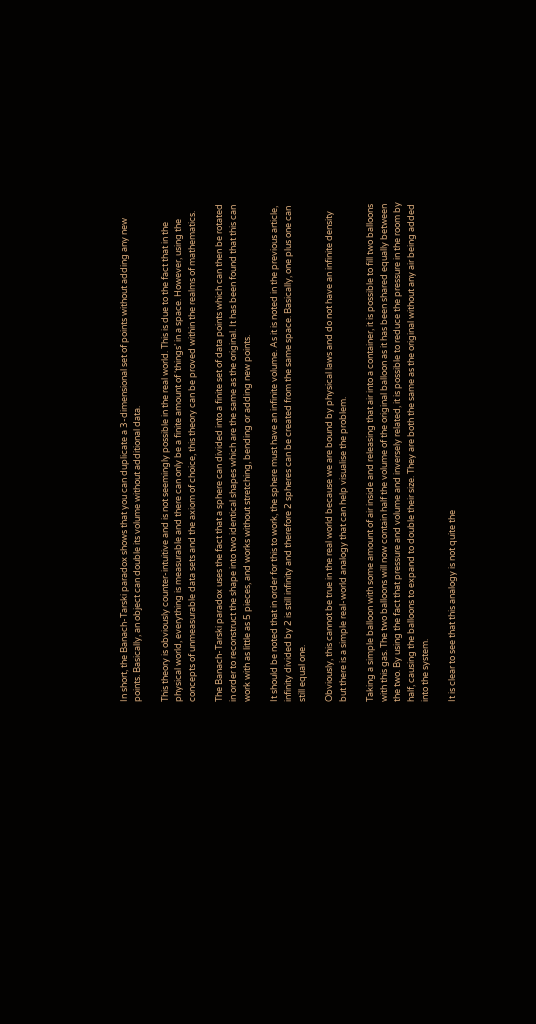In short, the Banach-Tarski paradox shows that you can duplicate a 3-dimensional set of points without adding any new points. Basically, an object can double its volume without additional data.

This theory is obviously counter-intuitive and is not seemingly possible in the real world. This is due to the fact that in the physical world, everything is measurable and there can only be a finite amount of ‘things’ in a space. However, using the concepts of unmeasurable data sets and the axiom of choice, this theory can be proved within the realms of mathematics.

The Banach-Tarski paradox uses the fact that a sphere can divided into a finite set of data points which can then be rotated in order to reconstruct the shape into two identical shapes which are the same as the original. It has been found that this can work with as little as 5 pieces, and works without stretching, bending or adding new points.

It should be noted that in order for this to work, the sphere must have an infinite volume. As it is noted in the previous article, infinity divided by 2 is still infinity and therefore 2 spheres can be created from the same space. Basically, one plus one can still equal one.

Obviously, this cannot be true in the real world because we are bound by physical laws and do not have an infinite density but there is a simple real-world analogy that can help visualise the problem.

Taking a simple balloon with some amount of air inside and releasing that air into a container, it is possible to fill two balloons with this gas. The two balloons will now contain half the volume of the original balloon as it has been shared equally between the two. By using the fact that pressure and volume and inversely related, it is possible to reduce the pressure in the room by half, causing the balloons to expand to double their size. They are both the same as the original without any air being added into the system.

It is clear to see that this analogy is not quite the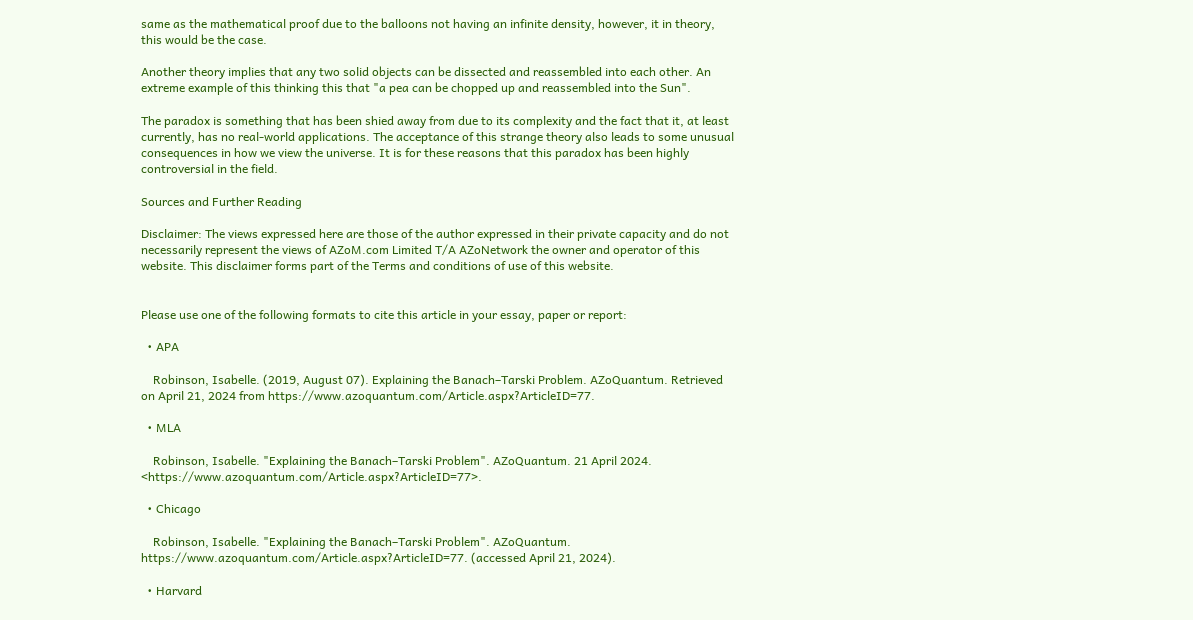same as the mathematical proof due to the balloons not having an infinite density, however, it in theory, this would be the case.

Another theory implies that any two solid objects can be dissected and reassembled into each other. An extreme example of this thinking this that "a pea can be chopped up and reassembled into the Sun".

The paradox is something that has been shied away from due to its complexity and the fact that it, at least currently, has no real-world applications. The acceptance of this strange theory also leads to some unusual consequences in how we view the universe. It is for these reasons that this paradox has been highly controversial in the field.

Sources and Further Reading

Disclaimer: The views expressed here are those of the author expressed in their private capacity and do not necessarily represent the views of AZoM.com Limited T/A AZoNetwork the owner and operator of this website. This disclaimer forms part of the Terms and conditions of use of this website.


Please use one of the following formats to cite this article in your essay, paper or report:

  • APA

    Robinson, Isabelle. (2019, August 07). Explaining the Banach–Tarski Problem. AZoQuantum. Retrieved on April 21, 2024 from https://www.azoquantum.com/Article.aspx?ArticleID=77.

  • MLA

    Robinson, Isabelle. "Explaining the Banach–Tarski Problem". AZoQuantum. 21 April 2024. <https://www.azoquantum.com/Article.aspx?ArticleID=77>.

  • Chicago

    Robinson, Isabelle. "Explaining the Banach–Tarski Problem". AZoQuantum. https://www.azoquantum.com/Article.aspx?ArticleID=77. (accessed April 21, 2024).

  • Harvard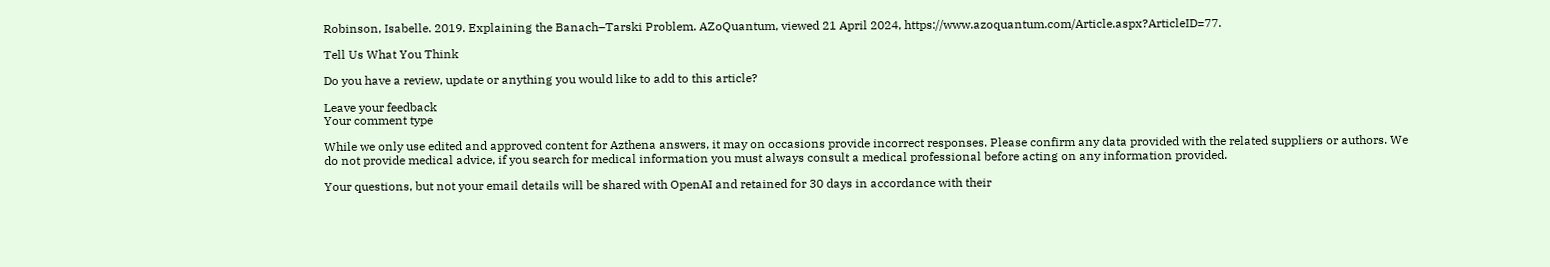Robinson, Isabelle. 2019. Explaining the Banach–Tarski Problem. AZoQuantum, viewed 21 April 2024, https://www.azoquantum.com/Article.aspx?ArticleID=77.

Tell Us What You Think

Do you have a review, update or anything you would like to add to this article?

Leave your feedback
Your comment type

While we only use edited and approved content for Azthena answers, it may on occasions provide incorrect responses. Please confirm any data provided with the related suppliers or authors. We do not provide medical advice, if you search for medical information you must always consult a medical professional before acting on any information provided.

Your questions, but not your email details will be shared with OpenAI and retained for 30 days in accordance with their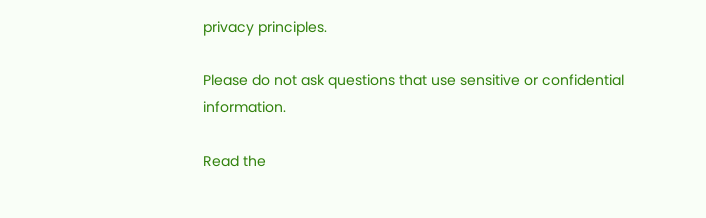privacy principles.

Please do not ask questions that use sensitive or confidential information.

Read the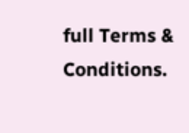full Terms & Conditions.